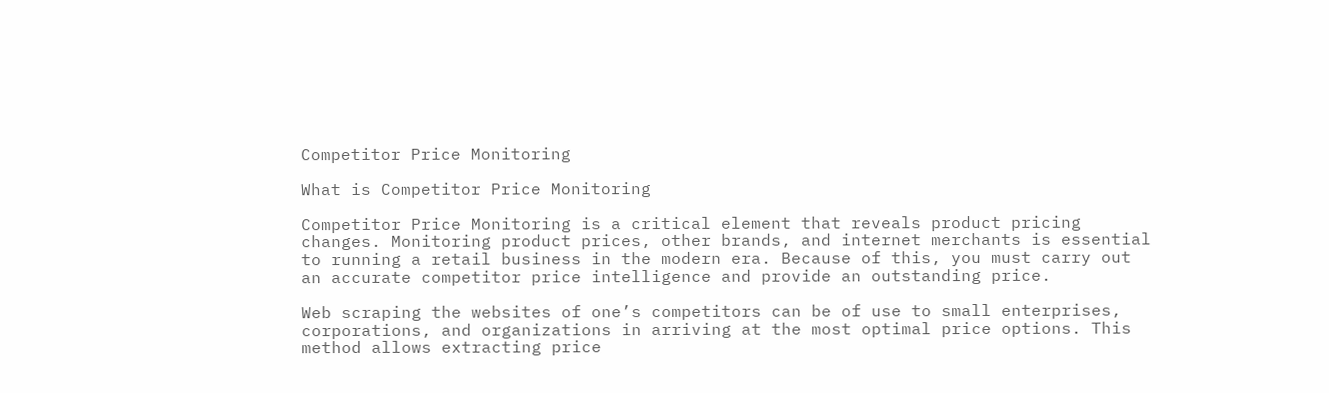Competitor Price Monitoring

What is Competitor Price Monitoring

Competitor Price Monitoring is a critical element that reveals product pricing changes. Monitoring product prices, other brands, and internet merchants is essential to running a retail business in the modern era. Because of this, you must carry out an accurate competitor price intelligence and provide an outstanding price.

Web scraping the websites of one’s competitors can be of use to small enterprises, corporations, and organizations in arriving at the most optimal price options. This method allows extracting price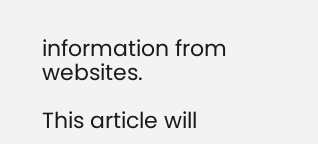information from websites.

This article will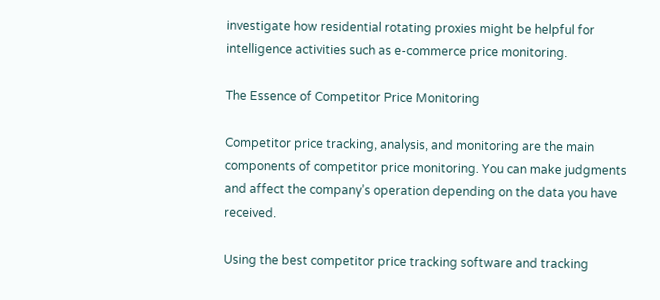investigate how residential rotating proxies might be helpful for intelligence activities such as e-commerce price monitoring.

The Essence of Competitor Price Monitoring

Competitor price tracking, analysis, and monitoring are the main components of competitor price monitoring. You can make judgments and affect the company’s operation depending on the data you have received.

Using the best competitor price tracking software and tracking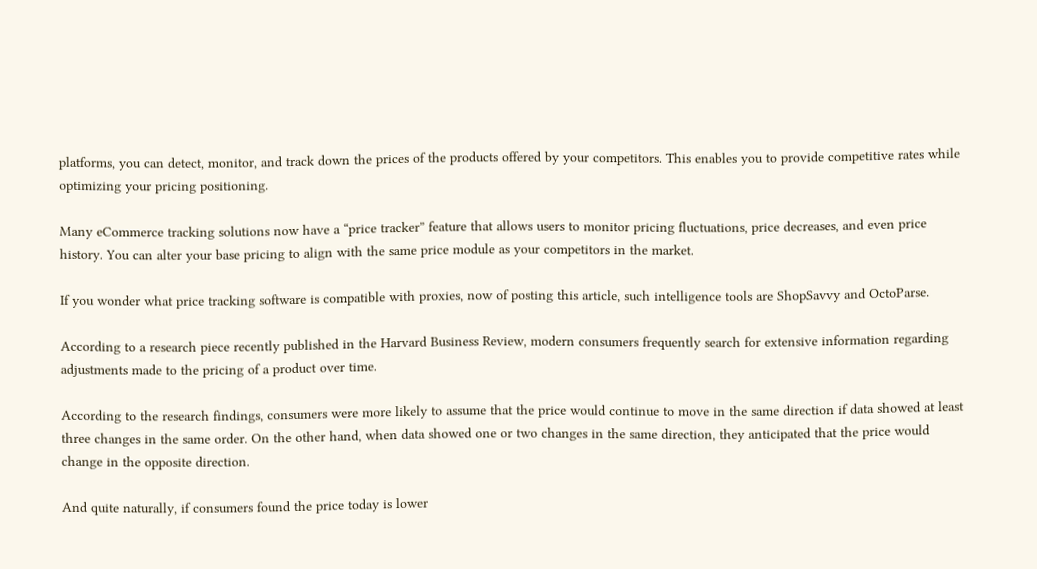platforms, you can detect, monitor, and track down the prices of the products offered by your competitors. This enables you to provide competitive rates while optimizing your pricing positioning.

Many eCommerce tracking solutions now have a “price tracker” feature that allows users to monitor pricing fluctuations, price decreases, and even price history. You can alter your base pricing to align with the same price module as your competitors in the market.

If you wonder what price tracking software is compatible with proxies, now of posting this article, such intelligence tools are ShopSavvy and OctoParse.

According to a research piece recently published in the Harvard Business Review, modern consumers frequently search for extensive information regarding adjustments made to the pricing of a product over time.

According to the research findings, consumers were more likely to assume that the price would continue to move in the same direction if data showed at least three changes in the same order. On the other hand, when data showed one or two changes in the same direction, they anticipated that the price would change in the opposite direction.

And quite naturally, if consumers found the price today is lower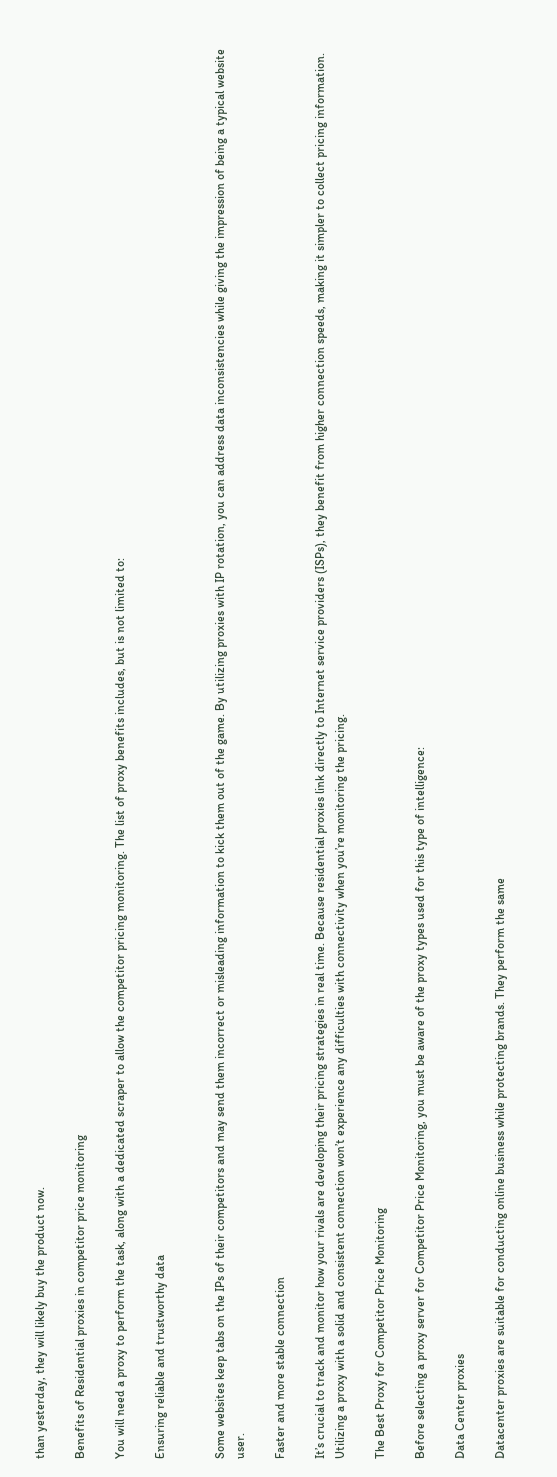than yesterday, they will likely buy the product now.

Benefits of Residential proxies in competitor price monitoring

You will need a proxy to perform the task, along with a dedicated scraper to allow the competitor pricing monitoring. The list of proxy benefits includes, but is not limited to:

Ensuring reliable and trustworthy data


Some websites keep tabs on the IPs of their competitors and may send them incorrect or misleading information to kick them out of the game. By utilizing proxies with IP rotation, you can address data inconsistencies while giving the impression of being a typical website user.

Faster and more stable connection

It’s crucial to track and monitor how your rivals are developing their pricing strategies in real time. Because residential proxies link directly to Internet service providers (ISPs), they benefit from higher connection speeds, making it simpler to collect pricing information. Utilizing a proxy with a solid and consistent connection won’t experience any difficulties with connectivity when you’re monitoring the pricing.

The Best Proxy for Competitor Price Monitoring

Before selecting a proxy server for Competitor Price Monitoring, you must be aware of the proxy types used for this type of intelligence:

Data Center proxies

Datacenter proxies are suitable for conducting online business while protecting brands. They perform the same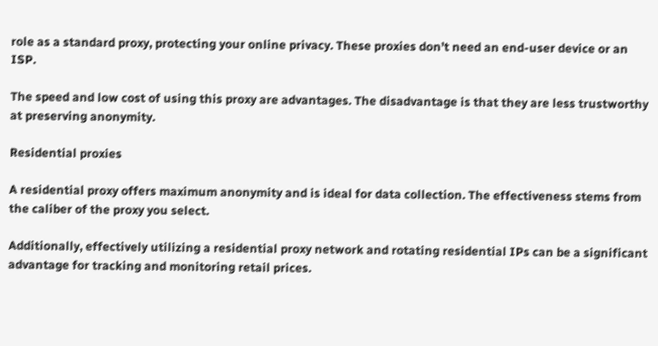role as a standard proxy, protecting your online privacy. These proxies don’t need an end-user device or an ISP.

The speed and low cost of using this proxy are advantages. The disadvantage is that they are less trustworthy at preserving anonymity.

Residential proxies

A residential proxy offers maximum anonymity and is ideal for data collection. The effectiveness stems from the caliber of the proxy you select.

Additionally, effectively utilizing a residential proxy network and rotating residential IPs can be a significant advantage for tracking and monitoring retail prices.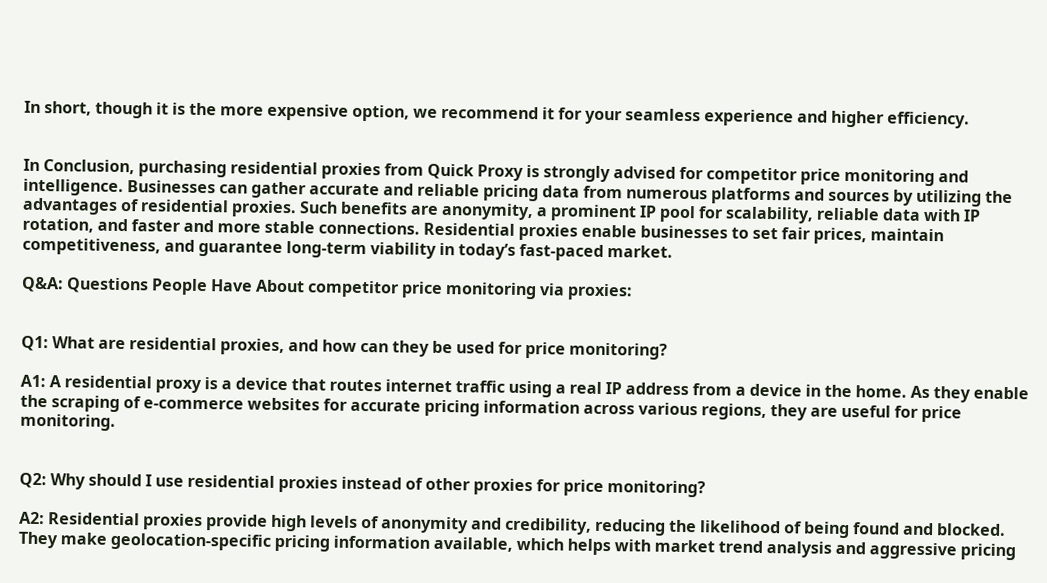In short, though it is the more expensive option, we recommend it for your seamless experience and higher efficiency.


In Conclusion, purchasing residential proxies from Quick Proxy is strongly advised for competitor price monitoring and intelligence. Businesses can gather accurate and reliable pricing data from numerous platforms and sources by utilizing the advantages of residential proxies. Such benefits are anonymity, a prominent IP pool for scalability, reliable data with IP rotation, and faster and more stable connections. Residential proxies enable businesses to set fair prices, maintain competitiveness, and guarantee long-term viability in today’s fast-paced market.

Q&A: Questions People Have About competitor price monitoring via proxies:


Q1: What are residential proxies, and how can they be used for price monitoring?

A1: A residential proxy is a device that routes internet traffic using a real IP address from a device in the home. As they enable the scraping of e-commerce websites for accurate pricing information across various regions, they are useful for price monitoring.


Q2: Why should I use residential proxies instead of other proxies for price monitoring?

A2: Residential proxies provide high levels of anonymity and credibility, reducing the likelihood of being found and blocked. They make geolocation-specific pricing information available, which helps with market trend analysis and aggressive pricing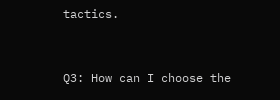tactics.


Q3: How can I choose the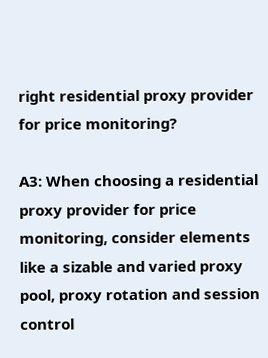right residential proxy provider for price monitoring?

A3: When choosing a residential proxy provider for price monitoring, consider elements like a sizable and varied proxy pool, proxy rotation and session control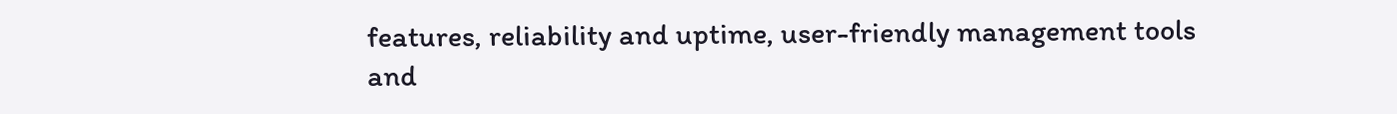features, reliability and uptime, user-friendly management tools and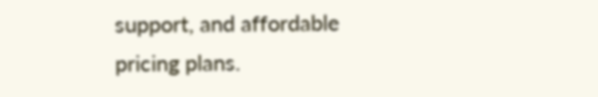support, and affordable pricing plans.